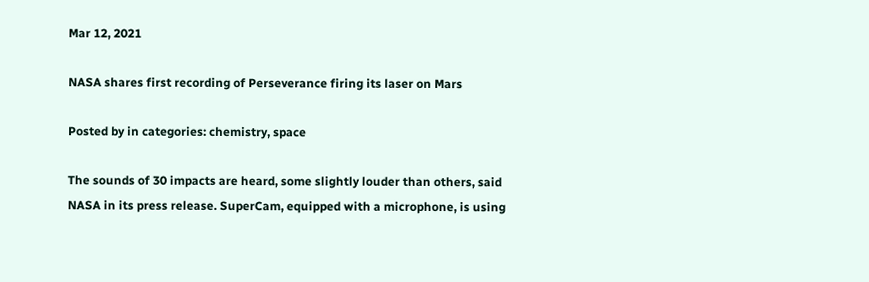Mar 12, 2021

NASA shares first recording of Perseverance firing its laser on Mars

Posted by in categories: chemistry, space

The sounds of 30 impacts are heard, some slightly louder than others, said NASA in its press release. SuperCam, equipped with a microphone, is using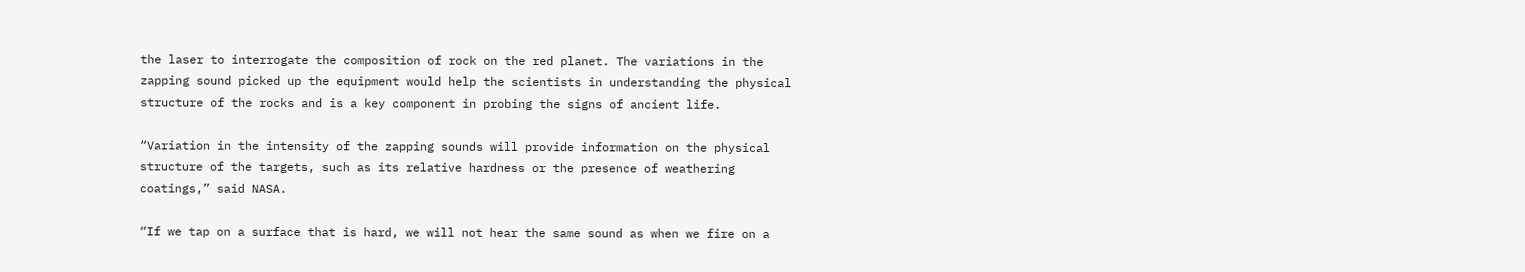the laser to interrogate the composition of rock on the red planet. The variations in the zapping sound picked up the equipment would help the scientists in understanding the physical structure of the rocks and is a key component in probing the signs of ancient life.

“Variation in the intensity of the zapping sounds will provide information on the physical structure of the targets, such as its relative hardness or the presence of weathering coatings,” said NASA.

“If we tap on a surface that is hard, we will not hear the same sound as when we fire on a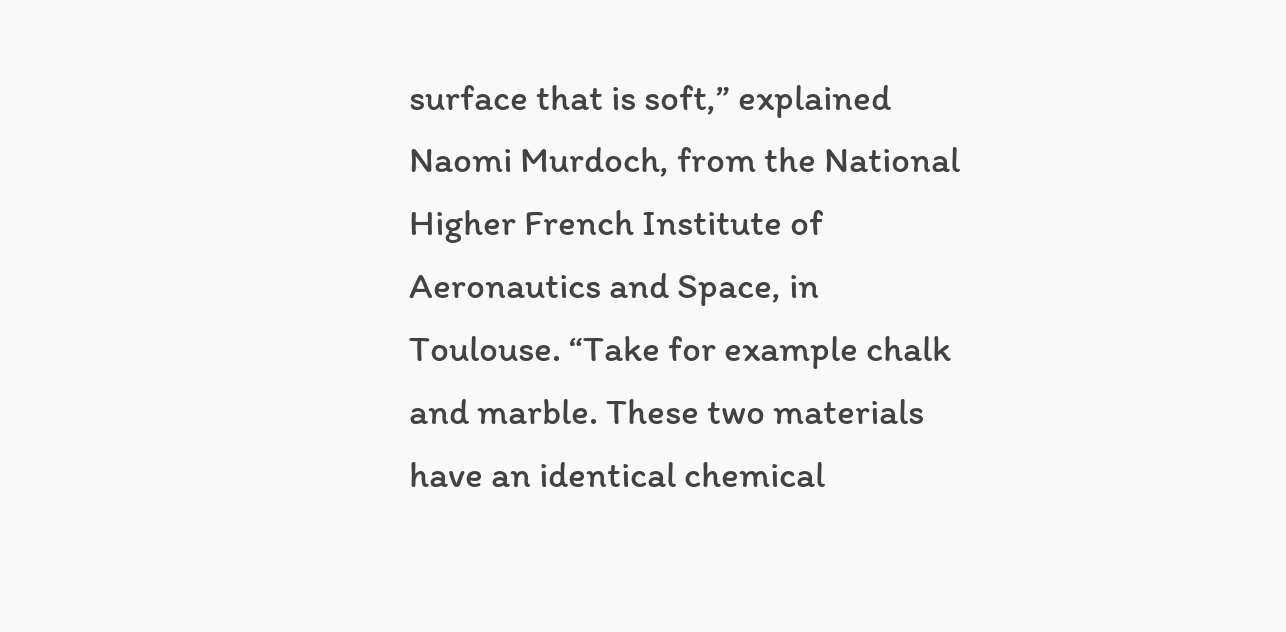surface that is soft,” explained Naomi Murdoch, from the National Higher French Institute of Aeronautics and Space, in Toulouse. “Take for example chalk and marble. These two materials have an identical chemical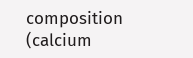composition (calcium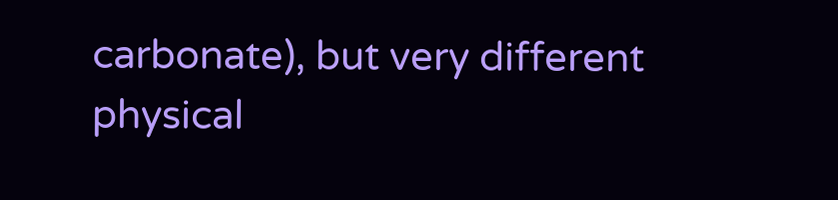carbonate), but very different physical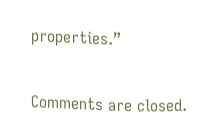properties.”

Comments are closed.